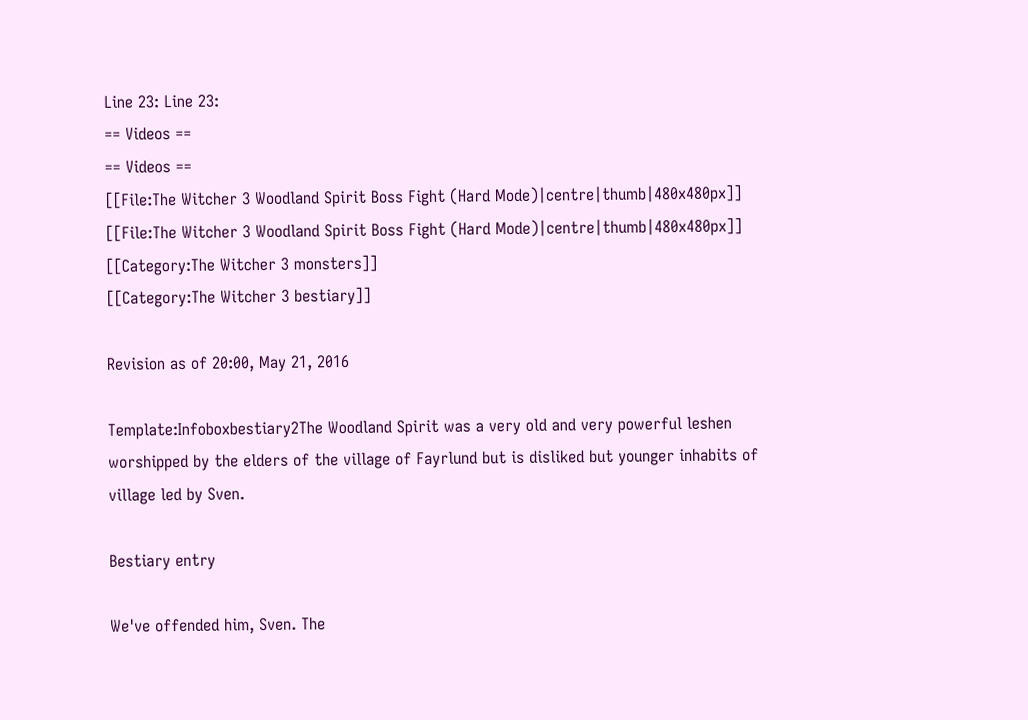Line 23: Line 23:
== Videos ==
== Videos ==
[[File:The Witcher 3 Woodland Spirit Boss Fight (Hard Mode)|centre|thumb|480x480px]]
[[File:The Witcher 3 Woodland Spirit Boss Fight (Hard Mode)|centre|thumb|480x480px]]
[[Category:The Witcher 3 monsters]]
[[Category:The Witcher 3 bestiary]]

Revision as of 20:00, May 21, 2016

Template:Infoboxbestiary2The Woodland Spirit was a very old and very powerful leshen worshipped by the elders of the village of Fayrlund but is disliked but younger inhabits of village led by Sven.

Bestiary entry

We've offended him, Sven. The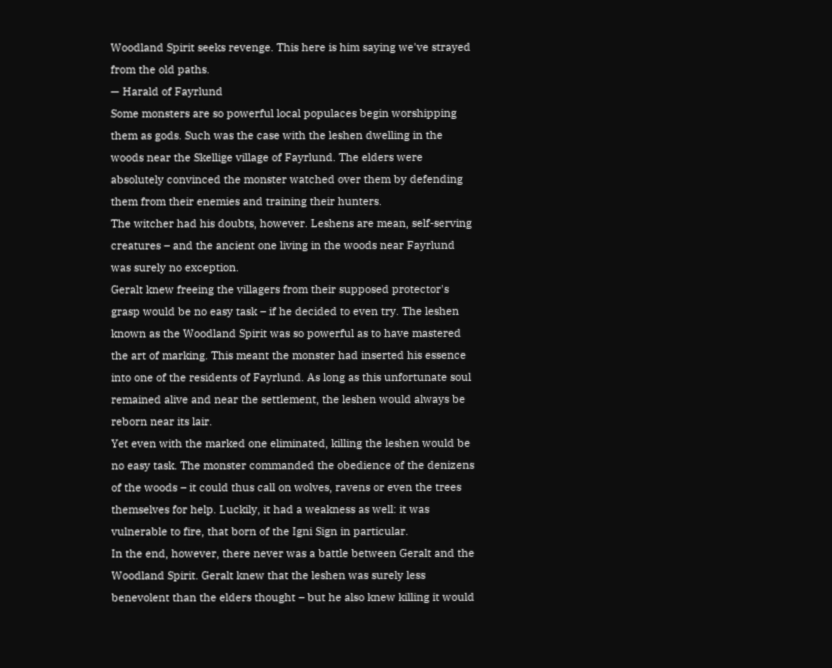Woodland Spirit seeks revenge. This here is him saying we've strayed from the old paths.
— Harald of Fayrlund
Some monsters are so powerful local populaces begin worshipping them as gods. Such was the case with the leshen dwelling in the woods near the Skellige village of Fayrlund. The elders were absolutely convinced the monster watched over them by defending them from their enemies and training their hunters.
The witcher had his doubts, however. Leshens are mean, self-serving creatures – and the ancient one living in the woods near Fayrlund was surely no exception.
Geralt knew freeing the villagers from their supposed protector's grasp would be no easy task – if he decided to even try. The leshen known as the Woodland Spirit was so powerful as to have mastered the art of marking. This meant the monster had inserted his essence into one of the residents of Fayrlund. As long as this unfortunate soul remained alive and near the settlement, the leshen would always be reborn near its lair.
Yet even with the marked one eliminated, killing the leshen would be no easy task. The monster commanded the obedience of the denizens of the woods – it could thus call on wolves, ravens or even the trees themselves for help. Luckily, it had a weakness as well: it was vulnerable to fire, that born of the Igni Sign in particular.
In the end, however, there never was a battle between Geralt and the Woodland Spirit. Geralt knew that the leshen was surely less benevolent than the elders thought – but he also knew killing it would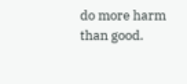do more harm than good.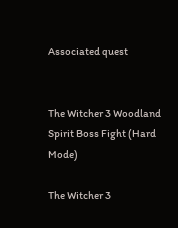Associated quest


The Witcher 3 Woodland Spirit Boss Fight (Hard Mode)

The Witcher 3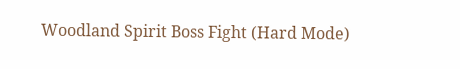Woodland Spirit Boss Fight (Hard Mode)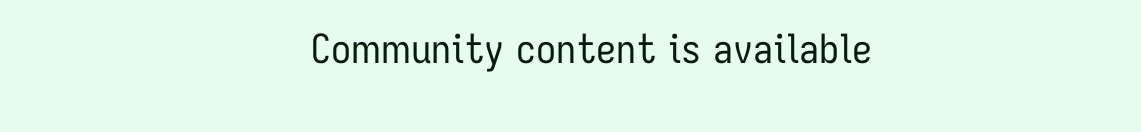Community content is available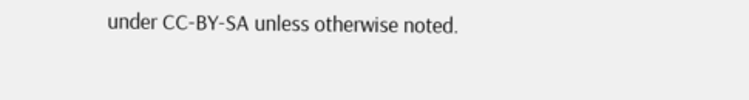under CC-BY-SA unless otherwise noted.